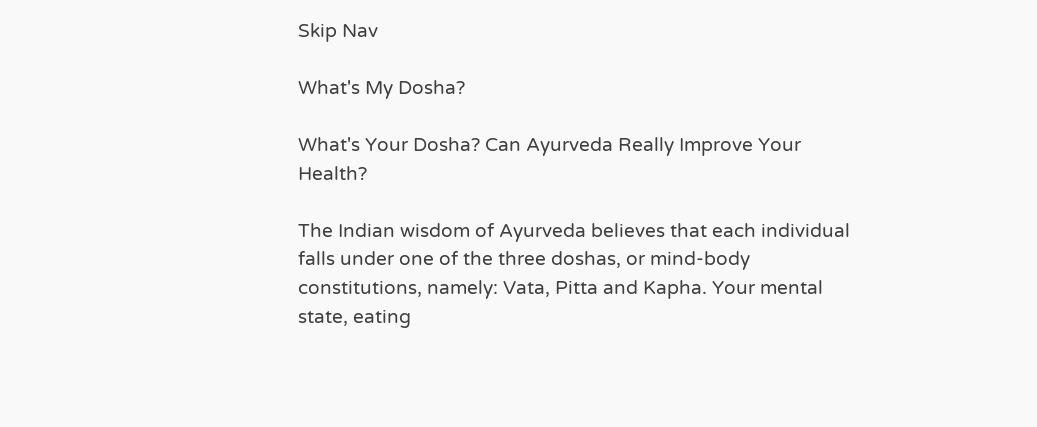Skip Nav

What's My Dosha?

What's Your Dosha? Can Ayurveda Really Improve Your Health?

The Indian wisdom of Ayurveda believes that each individual falls under one of the three doshas, or mind-body constitutions, namely: Vata, Pitta and Kapha. Your mental state, eating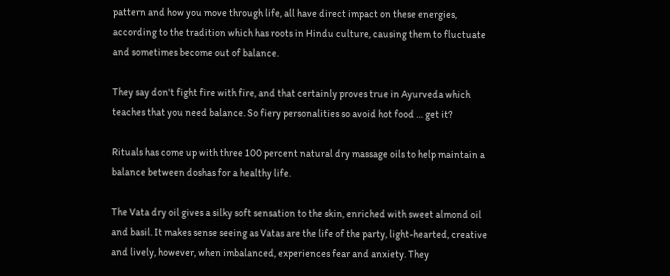pattern and how you move through life, all have direct impact on these energies, according to the tradition which has roots in Hindu culture, causing them to fluctuate and sometimes become out of balance.

They say don't fight fire with fire, and that certainly proves true in Ayurveda which teaches that you need balance. So fiery personalities so avoid hot food … get it?

Rituals has come up with three 100 percent natural dry massage oils to help maintain a balance between doshas for a healthy life.

The Vata dry oil gives a silky soft sensation to the skin, enriched with sweet almond oil and basil. It makes sense seeing as Vatas are the life of the party, light-hearted, creative and lively, however, when imbalanced, experiences fear and anxiety. They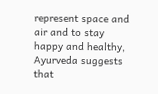represent space and air and to stay happy and healthy, Ayurveda suggests that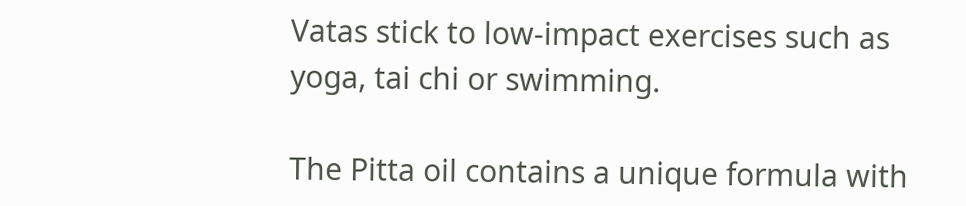Vatas stick to low-impact exercises such as yoga, tai chi or swimming.

The Pitta oil contains a unique formula with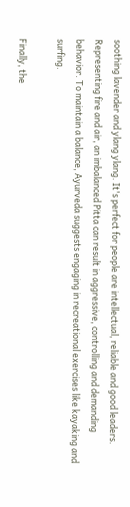soothing lavender and ylang ylang. It's perfect for people are intellectual, reliable and good leaders. Representing fire and air, an imbalanced Pitta can result in aggressive, controlling and demanding behavior. To maintain a balance, Ayurveda suggests engaging in recreational exercises like kayaking and surfing.

Finally, the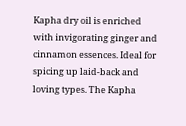Kapha dry oil is enriched with invigorating ginger and cinnamon essences. Ideal for spicing up laid-back and loving types. The Kapha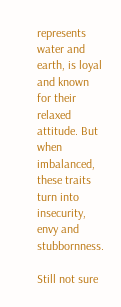represents water and earth, is loyal and known for their relaxed attitude. But when imbalanced, these traits turn into insecurity, envy and stubbornness.

Still not sure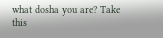what dosha you are? Take this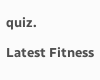quiz.

Latest Fitness